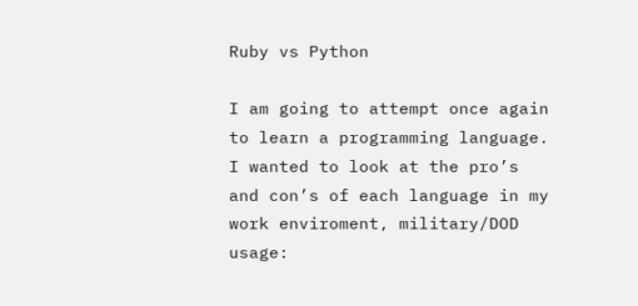Ruby vs Python

I am going to attempt once again to learn a programming language. I wanted to look at the pro’s and con’s of each language in my work enviroment, military/DOD usage: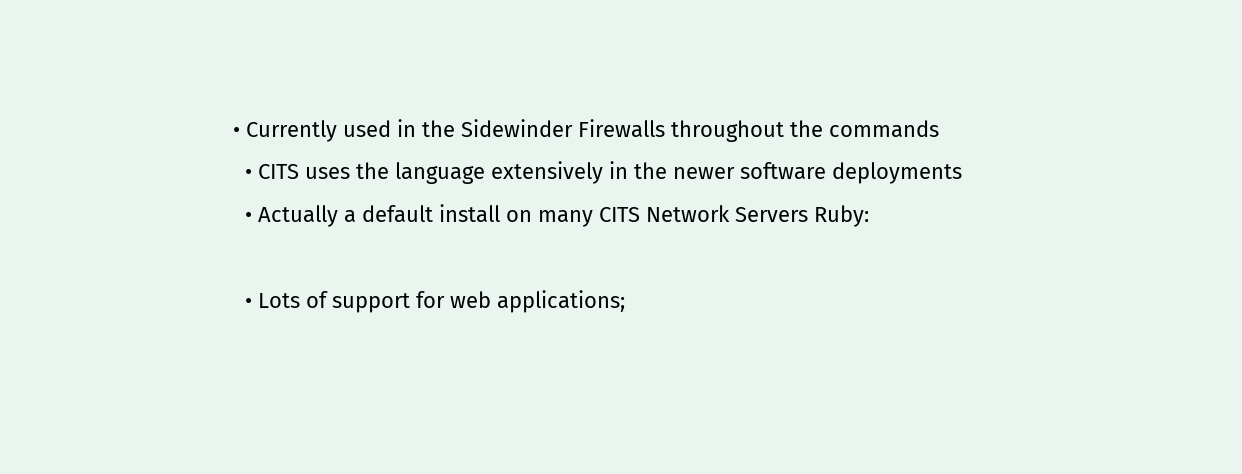• Currently used in the Sidewinder Firewalls throughout the commands
  • CITS uses the language extensively in the newer software deployments
  • Actually a default install on many CITS Network Servers Ruby:

  • Lots of support for web applications;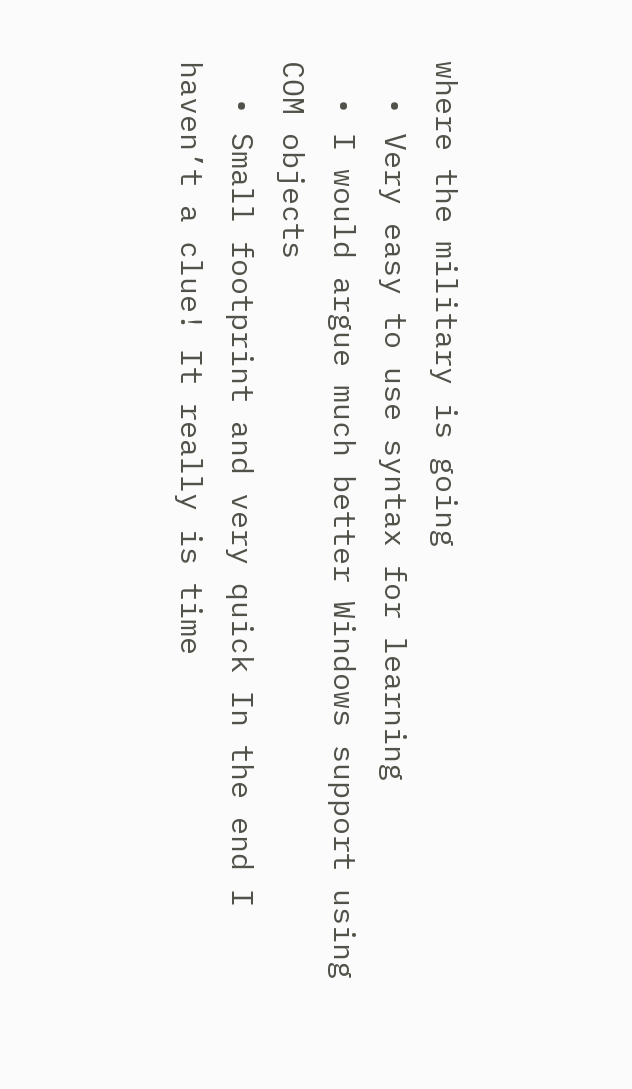where the military is going
  • Very easy to use syntax for learning
  • I would argue much better Windows support using COM objects
  • Small footprint and very quick In the end I haven’t a clue! It really is time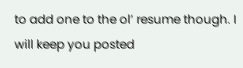to add one to the ol’ resume though. I will keep you posted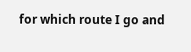for which route I go and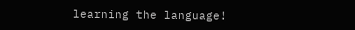learning the language!